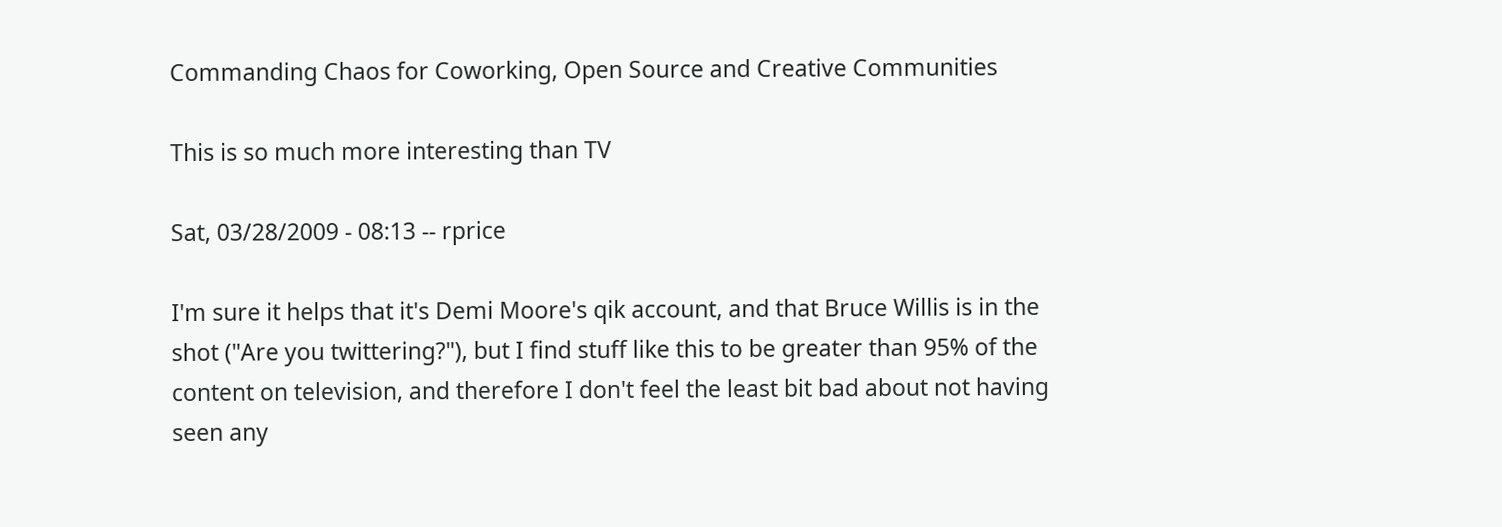Commanding Chaos for Coworking, Open Source and Creative Communities

This is so much more interesting than TV

Sat, 03/28/2009 - 08:13 -- rprice

I'm sure it helps that it's Demi Moore's qik account, and that Bruce Willis is in the shot ("Are you twittering?"), but I find stuff like this to be greater than 95% of the content on television, and therefore I don't feel the least bit bad about not having seen any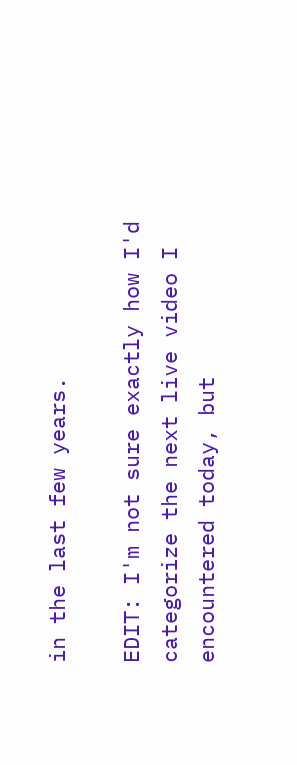in the last few years.

EDIT: I'm not sure exactly how I'd categorize the next live video I encountered today, but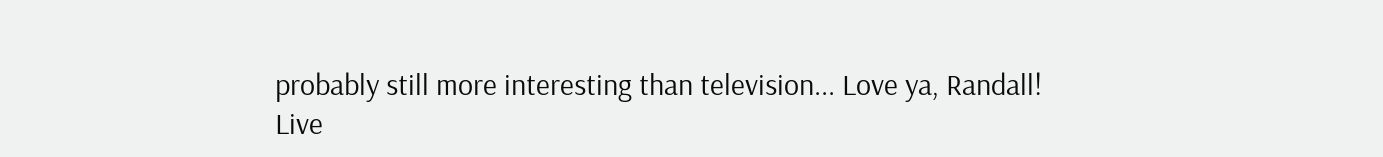probably still more interesting than television... Love ya, Randall!
Live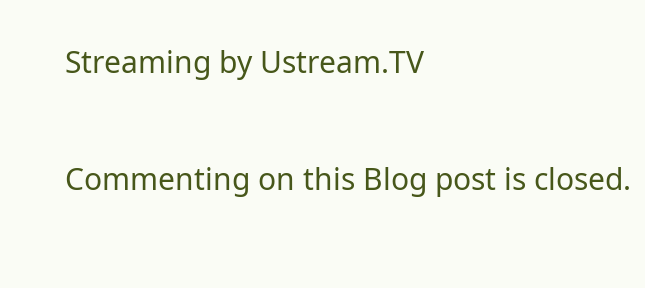Streaming by Ustream.TV


Commenting on this Blog post is closed.